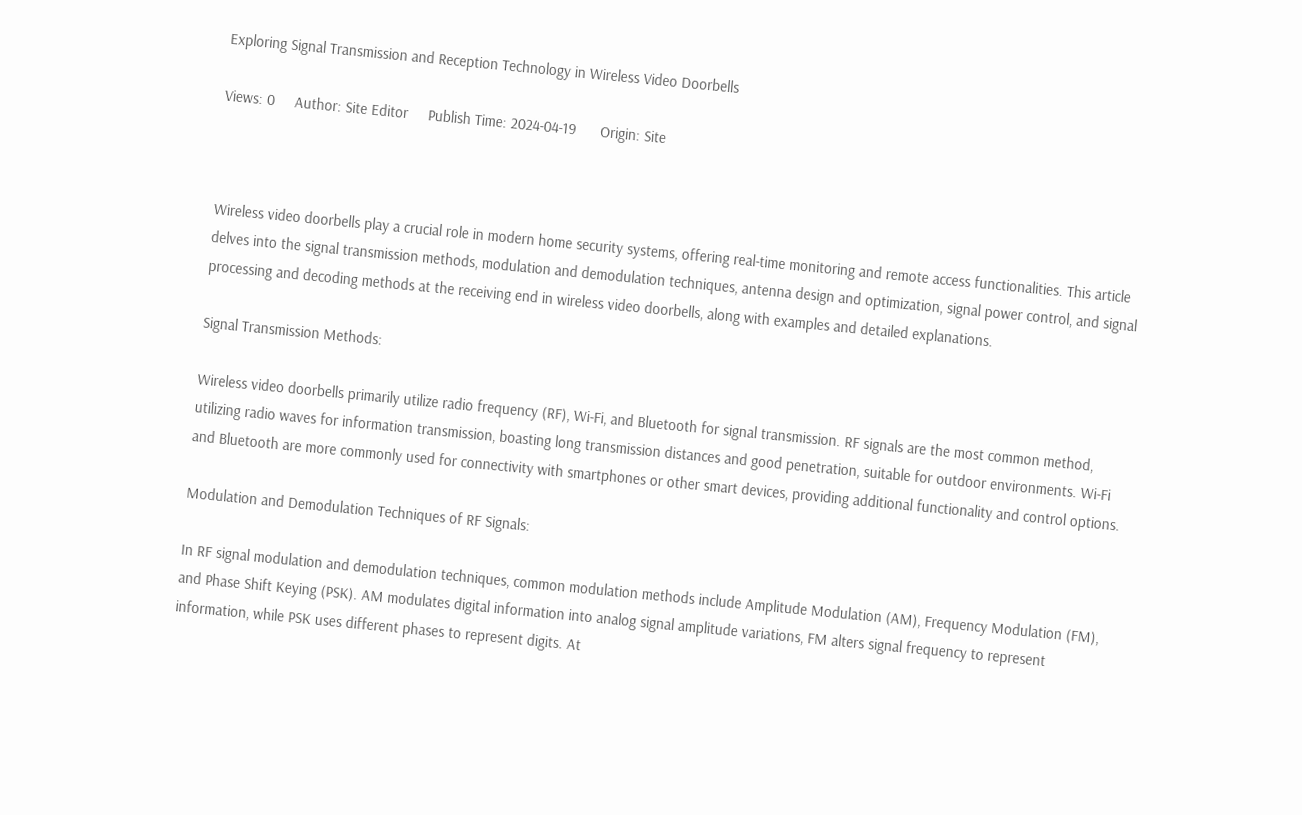Exploring Signal Transmission and Reception Technology in Wireless Video Doorbells

Views: 0     Author: Site Editor     Publish Time: 2024-04-19      Origin: Site



Wireless video doorbells play a crucial role in modern home security systems, offering real-time monitoring and remote access functionalities. This article delves into the signal transmission methods, modulation and demodulation techniques, antenna design and optimization, signal power control, and signal processing and decoding methods at the receiving end in wireless video doorbells, along with examples and detailed explanations.

Signal Transmission Methods:

Wireless video doorbells primarily utilize radio frequency (RF), Wi-Fi, and Bluetooth for signal transmission. RF signals are the most common method, utilizing radio waves for information transmission, boasting long transmission distances and good penetration, suitable for outdoor environments. Wi-Fi and Bluetooth are more commonly used for connectivity with smartphones or other smart devices, providing additional functionality and control options.

Modulation and Demodulation Techniques of RF Signals:

In RF signal modulation and demodulation techniques, common modulation methods include Amplitude Modulation (AM), Frequency Modulation (FM), and Phase Shift Keying (PSK). AM modulates digital information into analog signal amplitude variations, FM alters signal frequency to represent information, while PSK uses different phases to represent digits. At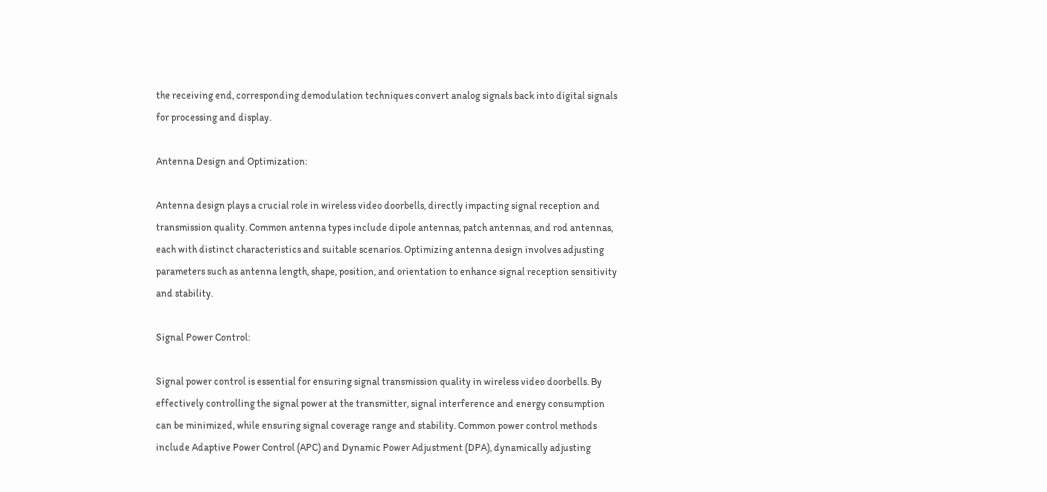the receiving end, corresponding demodulation techniques convert analog signals back into digital signals for processing and display.

Antenna Design and Optimization:

Antenna design plays a crucial role in wireless video doorbells, directly impacting signal reception and transmission quality. Common antenna types include dipole antennas, patch antennas, and rod antennas, each with distinct characteristics and suitable scenarios. Optimizing antenna design involves adjusting parameters such as antenna length, shape, position, and orientation to enhance signal reception sensitivity and stability.

Signal Power Control:

Signal power control is essential for ensuring signal transmission quality in wireless video doorbells. By effectively controlling the signal power at the transmitter, signal interference and energy consumption can be minimized, while ensuring signal coverage range and stability. Common power control methods include Adaptive Power Control (APC) and Dynamic Power Adjustment (DPA), dynamically adjusting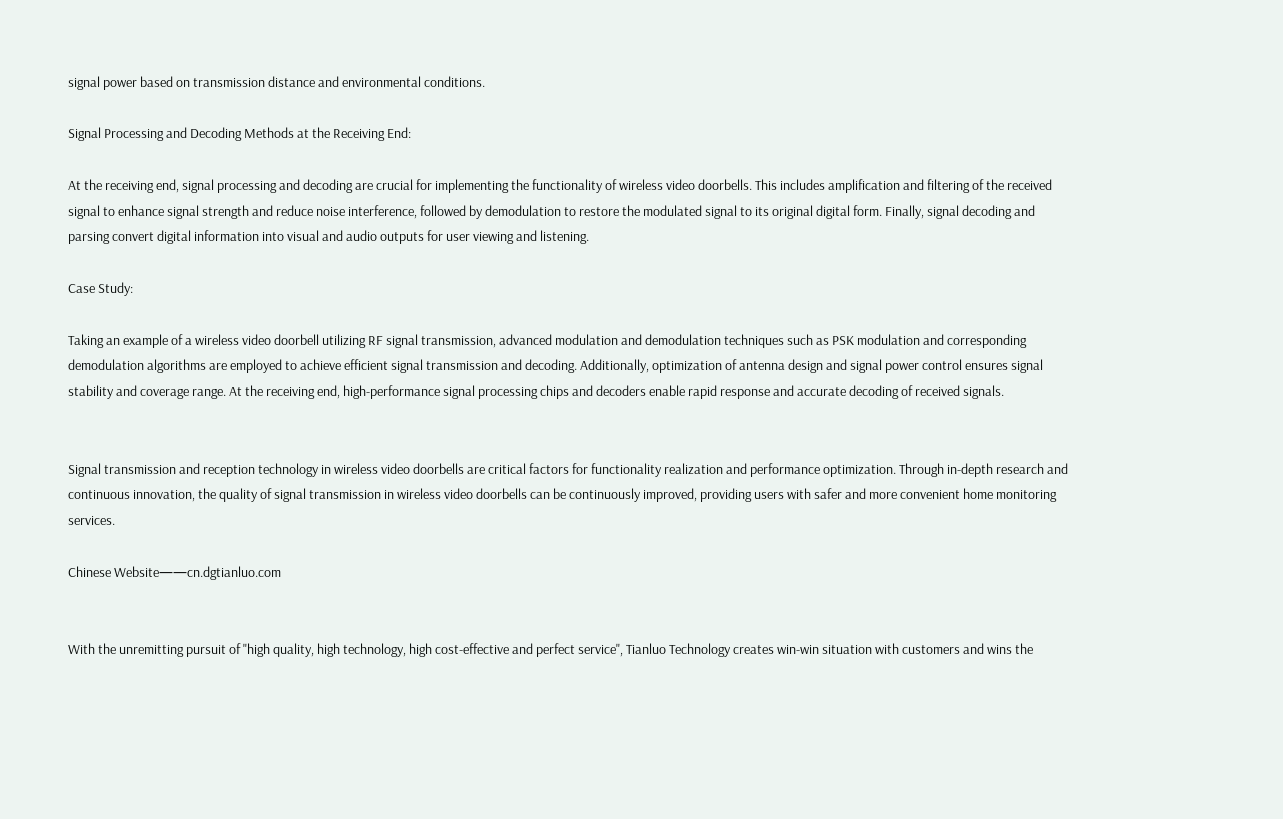signal power based on transmission distance and environmental conditions.

Signal Processing and Decoding Methods at the Receiving End:

At the receiving end, signal processing and decoding are crucial for implementing the functionality of wireless video doorbells. This includes amplification and filtering of the received signal to enhance signal strength and reduce noise interference, followed by demodulation to restore the modulated signal to its original digital form. Finally, signal decoding and parsing convert digital information into visual and audio outputs for user viewing and listening.

Case Study:

Taking an example of a wireless video doorbell utilizing RF signal transmission, advanced modulation and demodulation techniques such as PSK modulation and corresponding demodulation algorithms are employed to achieve efficient signal transmission and decoding. Additionally, optimization of antenna design and signal power control ensures signal stability and coverage range. At the receiving end, high-performance signal processing chips and decoders enable rapid response and accurate decoding of received signals.


Signal transmission and reception technology in wireless video doorbells are critical factors for functionality realization and performance optimization. Through in-depth research and continuous innovation, the quality of signal transmission in wireless video doorbells can be continuously improved, providing users with safer and more convenient home monitoring services.

Chinese Website——cn.dgtianluo.com


With the unremitting pursuit of "high quality, high technology, high cost-effective and perfect service", Tianluo Technology creates win-win situation with customers and wins the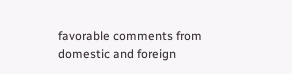favorable comments from domestic and foreign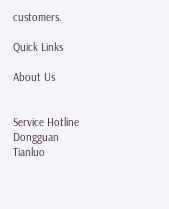customers.

Quick Links

About Us


Service Hotline
Dongguan Tianluo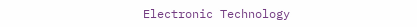Electronic Technology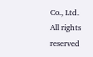Co., Ltd.
All rights reserved